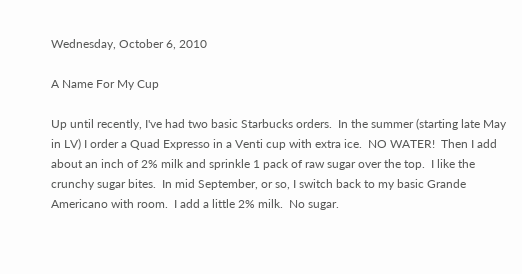Wednesday, October 6, 2010

A Name For My Cup

Up until recently, I've had two basic Starbucks orders.  In the summer (starting late May in LV) I order a Quad Expresso in a Venti cup with extra ice.  NO WATER!  Then I add about an inch of 2% milk and sprinkle 1 pack of raw sugar over the top.  I like the crunchy sugar bites.  In mid September, or so, I switch back to my basic Grande Americano with room.  I add a little 2% milk.  No sugar.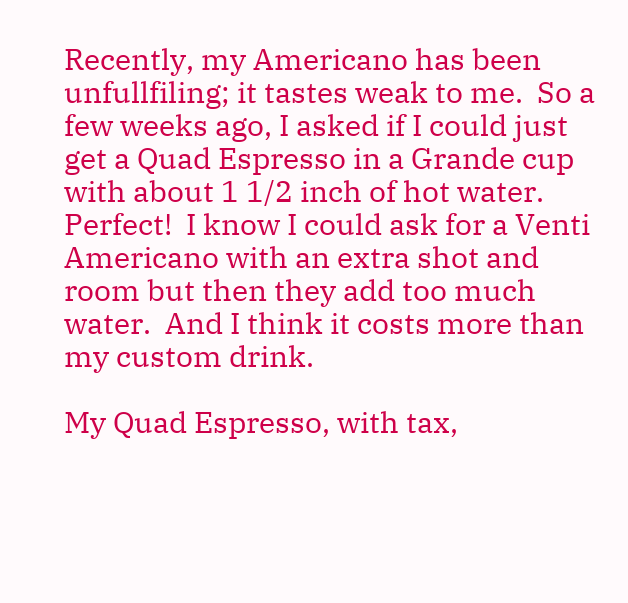Recently, my Americano has been unfullfiling; it tastes weak to me.  So a few weeks ago, I asked if I could just get a Quad Espresso in a Grande cup with about 1 1/2 inch of hot water.  Perfect!  I know I could ask for a Venti Americano with an extra shot and room but then they add too much water.  And I think it costs more than my custom drink.

My Quad Espresso, with tax,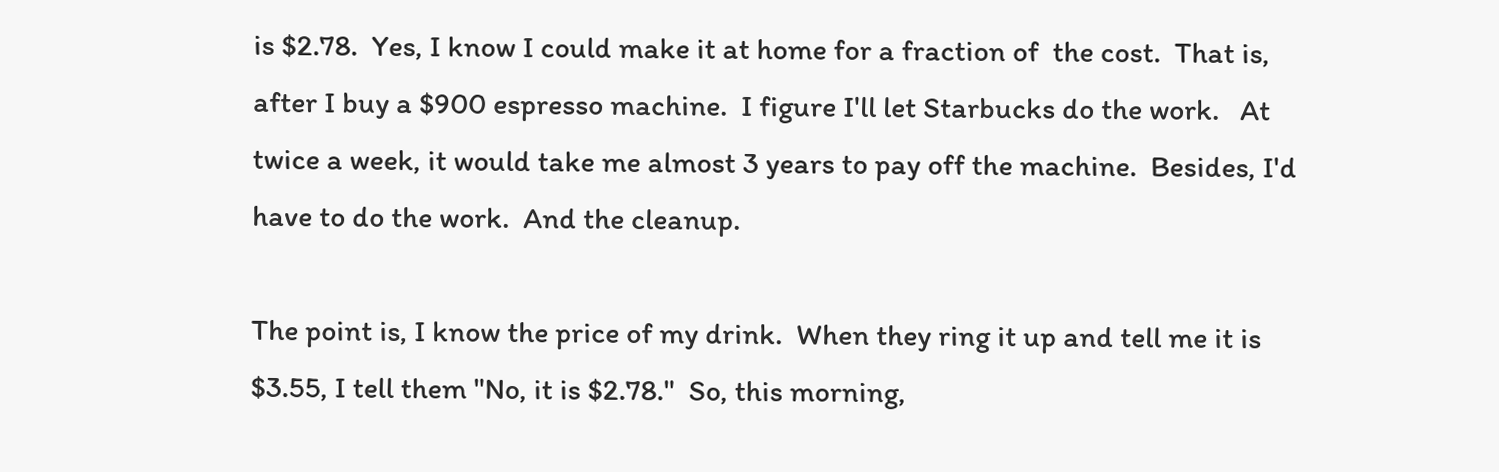is $2.78.  Yes, I know I could make it at home for a fraction of  the cost.  That is, after I buy a $900 espresso machine.  I figure I'll let Starbucks do the work.   At twice a week, it would take me almost 3 years to pay off the machine.  Besides, I'd have to do the work.  And the cleanup.

The point is, I know the price of my drink.  When they ring it up and tell me it is $3.55, I tell them "No, it is $2.78."  So, this morning,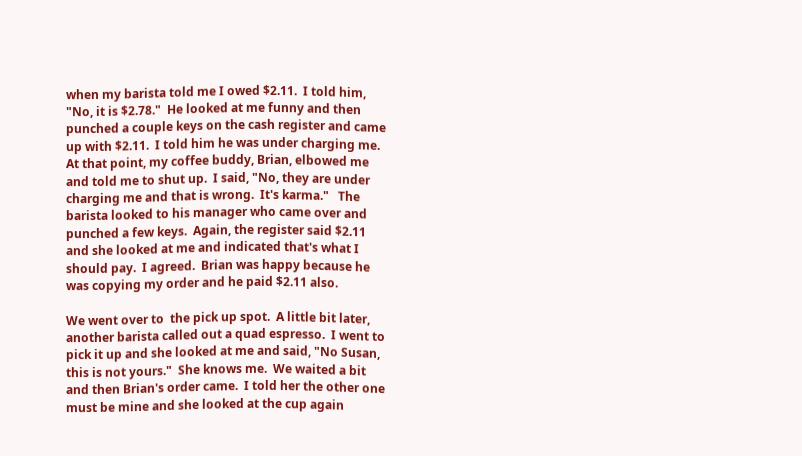when my barista told me I owed $2.11.  I told him, "No, it is $2.78."  He looked at me funny and then punched a couple keys on the cash register and came up with $2.11.  I told him he was under charging me.  At that point, my coffee buddy, Brian, elbowed me and told me to shut up.  I said, "No, they are under charging me and that is wrong.  It's karma."   The barista looked to his manager who came over and punched a few keys.  Again, the register said $2.11 and she looked at me and indicated that's what I should pay.  I agreed.  Brian was happy because he was copying my order and he paid $2.11 also.

We went over to  the pick up spot.  A little bit later, another barista called out a quad espresso.  I went to pick it up and she looked at me and said, "No Susan, this is not yours."  She knows me.  We waited a bit and then Brian's order came.  I told her the other one  must be mine and she looked at the cup again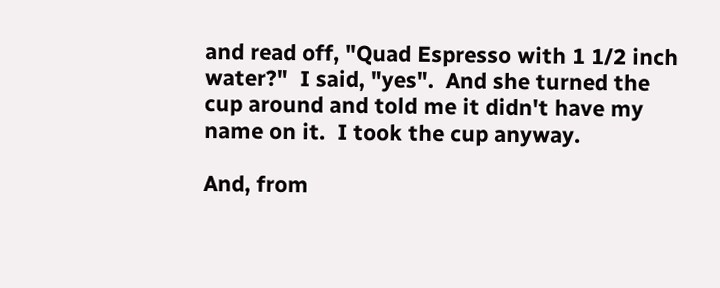and read off, "Quad Espresso with 1 1/2 inch water?"  I said, "yes".  And she turned the cup around and told me it didn't have my name on it.  I took the cup anyway.

And, from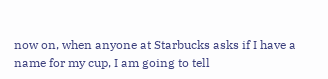now on, when anyone at Starbucks asks if I have a name for my cup, I am going to tell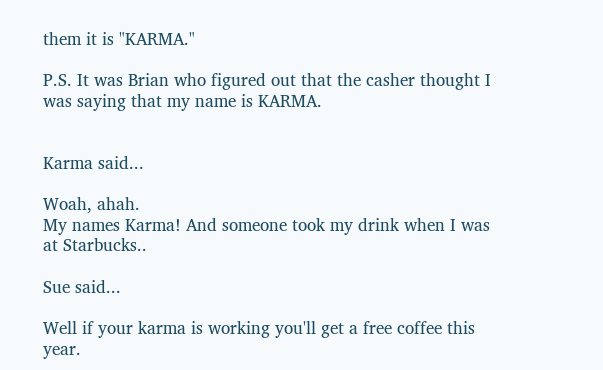them it is "KARMA."

P.S. It was Brian who figured out that the casher thought I was saying that my name is KARMA.


Karma said...

Woah, ahah.
My names Karma! And someone took my drink when I was at Starbucks..

Sue said...

Well if your karma is working you'll get a free coffee this year.